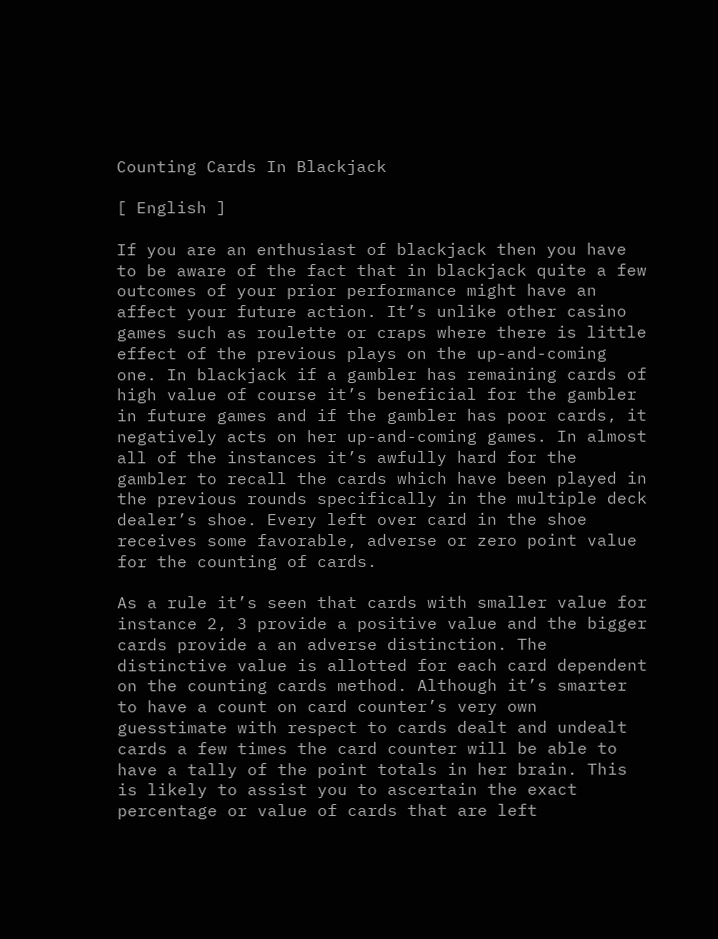Counting Cards In Blackjack

[ English ]

If you are an enthusiast of blackjack then you have to be aware of the fact that in blackjack quite a few outcomes of your prior performance might have an affect your future action. It’s unlike other casino games such as roulette or craps where there is little effect of the previous plays on the up-and-coming one. In blackjack if a gambler has remaining cards of high value of course it’s beneficial for the gambler in future games and if the gambler has poor cards, it negatively acts on her up-and-coming games. In almost all of the instances it’s awfully hard for the gambler to recall the cards which have been played in the previous rounds specifically in the multiple deck dealer’s shoe. Every left over card in the shoe receives some favorable, adverse or zero point value for the counting of cards.

As a rule it’s seen that cards with smaller value for instance 2, 3 provide a positive value and the bigger cards provide a an adverse distinction. The distinctive value is allotted for each card dependent on the counting cards method. Although it’s smarter to have a count on card counter’s very own guesstimate with respect to cards dealt and undealt cards a few times the card counter will be able to have a tally of the point totals in her brain. This is likely to assist you to ascertain the exact percentage or value of cards that are left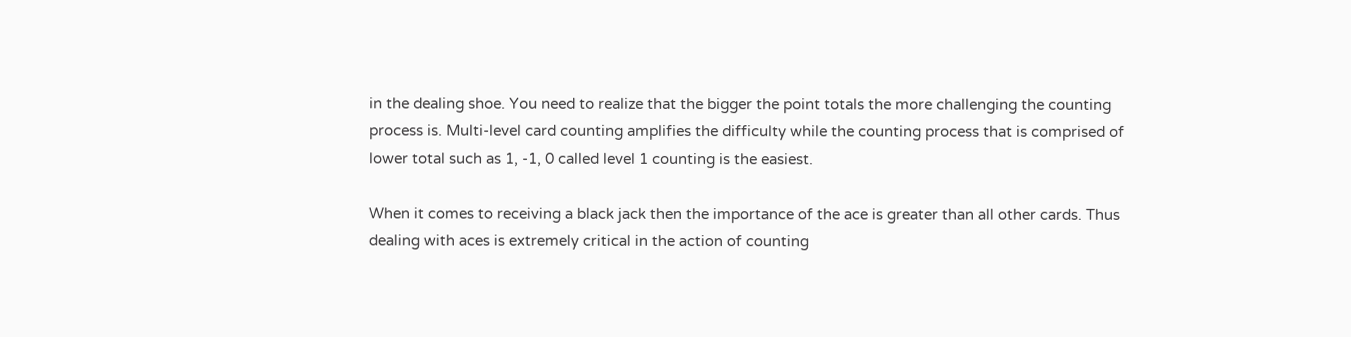in the dealing shoe. You need to realize that the bigger the point totals the more challenging the counting process is. Multi-level card counting amplifies the difficulty while the counting process that is comprised of lower total such as 1, -1, 0 called level 1 counting is the easiest.

When it comes to receiving a black jack then the importance of the ace is greater than all other cards. Thus dealing with aces is extremely critical in the action of counting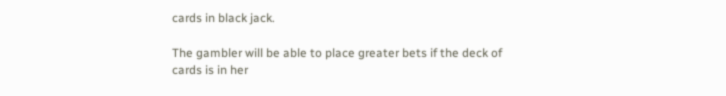cards in black jack.

The gambler will be able to place greater bets if the deck of cards is in her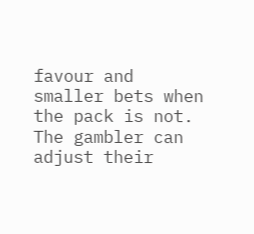favour and smaller bets when the pack is not. The gambler can adjust their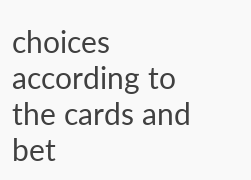choices according to the cards and bet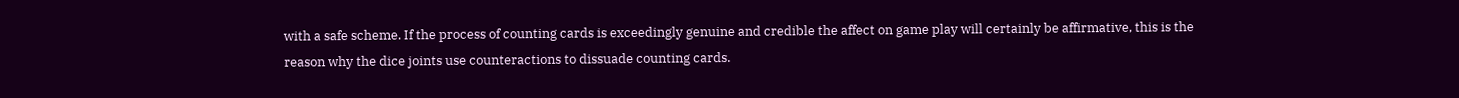with a safe scheme. If the process of counting cards is exceedingly genuine and credible the affect on game play will certainly be affirmative, this is the reason why the dice joints use counteractions to dissuade counting cards.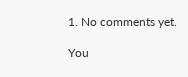1. No comments yet.

You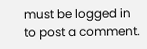must be logged in to post a comment.